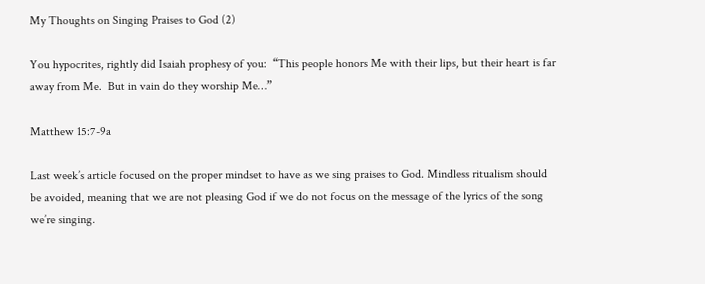My Thoughts on Singing Praises to God (2)

You hypocrites, rightly did Isaiah prophesy of you:  “This people honors Me with their lips, but their heart is far away from Me.  But in vain do they worship Me…”

Matthew 15:7-9a

Last week’s article focused on the proper mindset to have as we sing praises to God. Mindless ritualism should be avoided, meaning that we are not pleasing God if we do not focus on the message of the lyrics of the song we’re singing.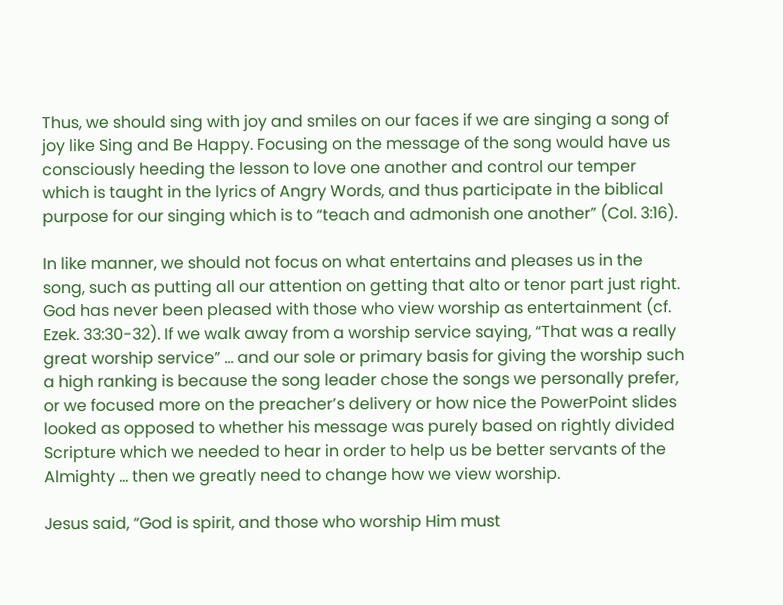Thus, we should sing with joy and smiles on our faces if we are singing a song of joy like Sing and Be Happy. Focusing on the message of the song would have us consciously heeding the lesson to love one another and control our temper which is taught in the lyrics of Angry Words, and thus participate in the biblical purpose for our singing which is to “teach and admonish one another” (Col. 3:16).

In like manner, we should not focus on what entertains and pleases us in the song, such as putting all our attention on getting that alto or tenor part just right. God has never been pleased with those who view worship as entertainment (cf. Ezek. 33:30-32). If we walk away from a worship service saying, “That was a really great worship service” … and our sole or primary basis for giving the worship such a high ranking is because the song leader chose the songs we personally prefer, or we focused more on the preacher’s delivery or how nice the PowerPoint slides looked as opposed to whether his message was purely based on rightly divided Scripture which we needed to hear in order to help us be better servants of the Almighty … then we greatly need to change how we view worship.

Jesus said, “God is spirit, and those who worship Him must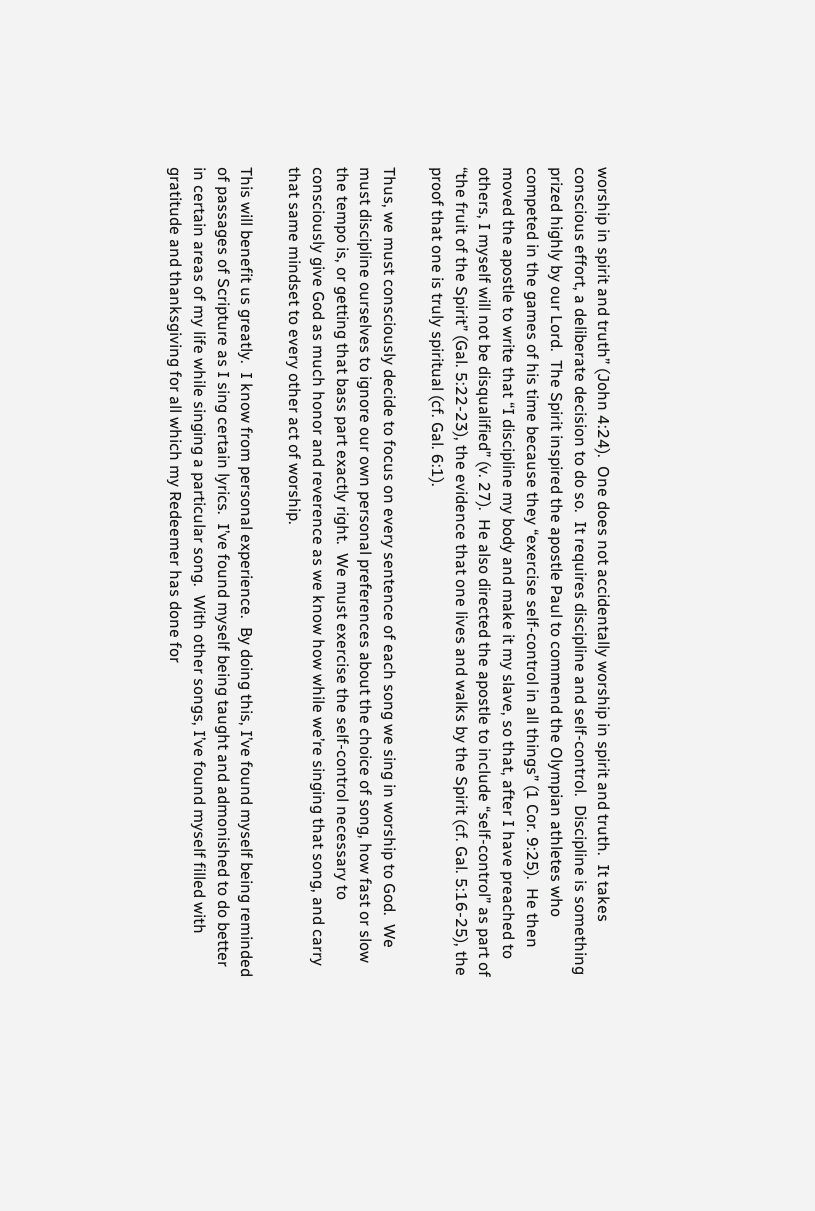worship in spirit and truth” (John 4:24).  One does not accidentally worship in spirit and truth.  It takes conscious effort, a deliberate decision to do so.  It requires discipline and self-control.  Discipline is something prized highly by our Lord.  The Spirit inspired the apostle Paul to commend the Olympian athletes who competed in the games of his time because they “exercise self-control in all things” (1 Cor. 9:25).  He then moved the apostle to write that “I discipline my body and make it my slave, so that, after I have preached to others, I myself will not be disqualified” (v. 27).  He also directed the apostle to include “self-control” as part of “the fruit of the Spirit” (Gal. 5:22-23), the evidence that one lives and walks by the Spirit (cf. Gal. 5:16-25), the proof that one is truly spiritual (cf. Gal. 6:1).

Thus, we must consciously decide to focus on every sentence of each song we sing in worship to God.  We must discipline ourselves to ignore our own personal preferences about the choice of song, how fast or slow the tempo is, or getting that bass part exactly right.  We must exercise the self-control necessary to consciously give God as much honor and reverence as we know how while we’re singing that song, and carry that same mindset to every other act of worship.

This will benefit us greatly.  I know from personal experience.  By doing this, I’ve found myself being reminded of passages of Scripture as I sing certain lyrics.  I’ve found myself being taught and admonished to do better in certain areas of my life while singing a particular song.  With other songs, I’ve found myself filled with gratitude and thanksgiving for all which my Redeemer has done for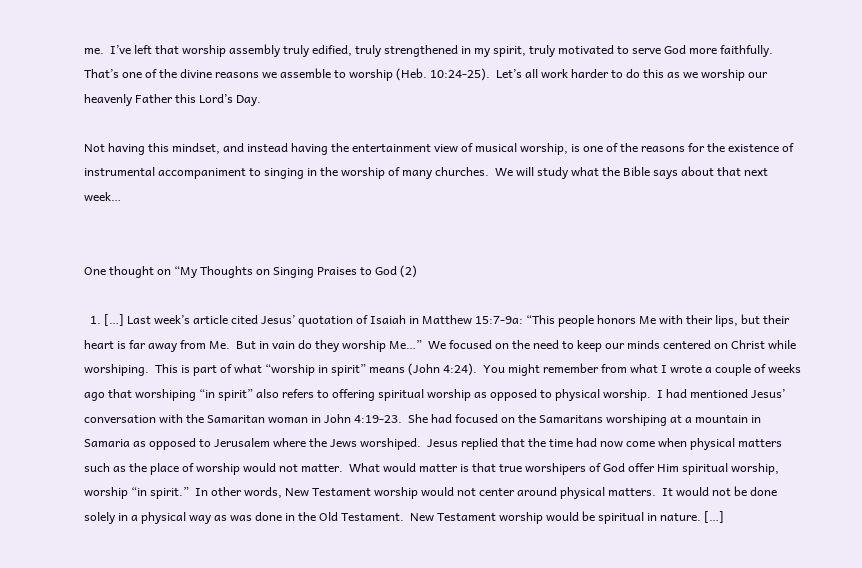me.  I’ve left that worship assembly truly edified, truly strengthened in my spirit, truly motivated to serve God more faithfully.  That’s one of the divine reasons we assemble to worship (Heb. 10:24-25).  Let’s all work harder to do this as we worship our heavenly Father this Lord’s Day.

Not having this mindset, and instead having the entertainment view of musical worship, is one of the reasons for the existence of instrumental accompaniment to singing in the worship of many churches.  We will study what the Bible says about that next week…


One thought on “My Thoughts on Singing Praises to God (2)

  1. […] Last week’s article cited Jesus’ quotation of Isaiah in Matthew 15:7-9a: “This people honors Me with their lips, but their heart is far away from Me.  But in vain do they worship Me…”  We focused on the need to keep our minds centered on Christ while worshiping.  This is part of what “worship in spirit” means (John 4:24).  You might remember from what I wrote a couple of weeks ago that worshiping “in spirit” also refers to offering spiritual worship as opposed to physical worship.  I had mentioned Jesus’ conversation with the Samaritan woman in John 4:19-23.  She had focused on the Samaritans worshiping at a mountain in Samaria as opposed to Jerusalem where the Jews worshiped.  Jesus replied that the time had now come when physical matters such as the place of worship would not matter.  What would matter is that true worshipers of God offer Him spiritual worship, worship “in spirit.”  In other words, New Testament worship would not center around physical matters.  It would not be done solely in a physical way as was done in the Old Testament.  New Testament worship would be spiritual in nature. […]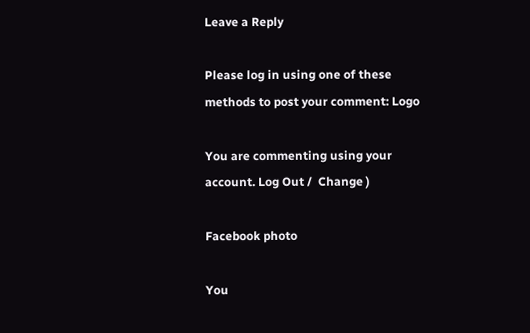Leave a Reply

Please log in using one of these methods to post your comment: Logo

You are commenting using your account. Log Out /  Change )

Facebook photo

You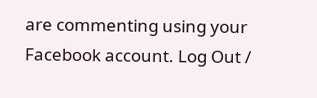are commenting using your Facebook account. Log Out /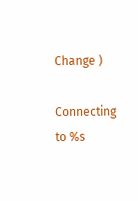Change )

Connecting to %s